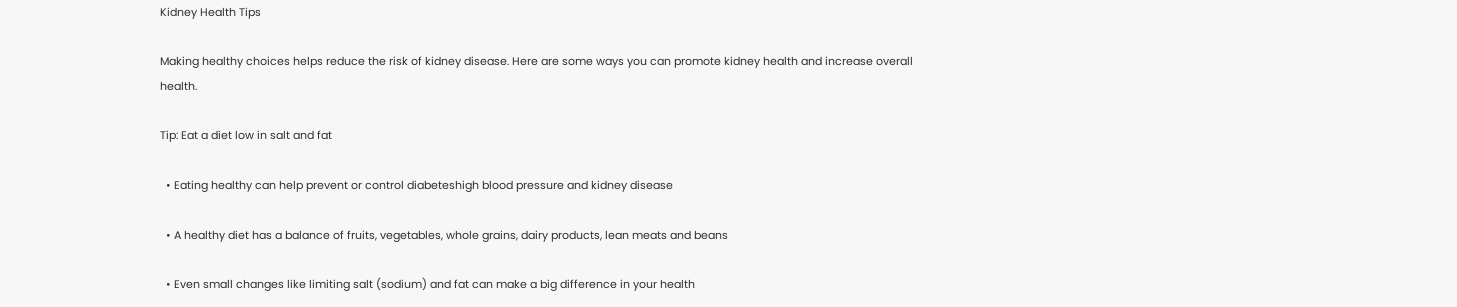Kidney Health Tips

Making healthy choices helps reduce the risk of kidney disease. Here are some ways you can promote kidney health and increase overall health.

Tip: Eat a diet low in salt and fat

  • Eating healthy can help prevent or control diabeteshigh blood pressure and kidney disease

  • A healthy diet has a balance of fruits, vegetables, whole grains, dairy products, lean meats and beans

  • Even small changes like limiting salt (sodium) and fat can make a big difference in your health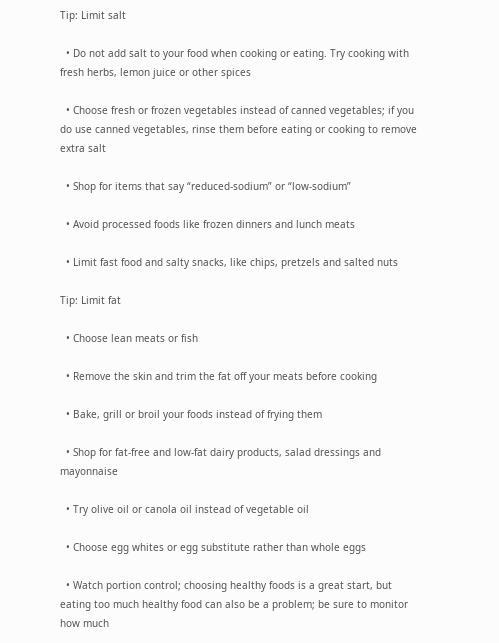Tip: Limit salt

  • Do not add salt to your food when cooking or eating. Try cooking with fresh herbs, lemon juice or other spices

  • Choose fresh or frozen vegetables instead of canned vegetables; if you do use canned vegetables, rinse them before eating or cooking to remove extra salt

  • Shop for items that say “reduced-sodium” or “low-sodium”

  • Avoid processed foods like frozen dinners and lunch meats

  • Limit fast food and salty snacks, like chips, pretzels and salted nuts

Tip: Limit fat

  • Choose lean meats or fish

  • Remove the skin and trim the fat off your meats before cooking

  • Bake, grill or broil your foods instead of frying them

  • Shop for fat-free and low-fat dairy products, salad dressings and mayonnaise

  • Try olive oil or canola oil instead of vegetable oil

  • Choose egg whites or egg substitute rather than whole eggs

  • Watch portion control; choosing healthy foods is a great start, but eating too much healthy food can also be a problem; be sure to monitor how much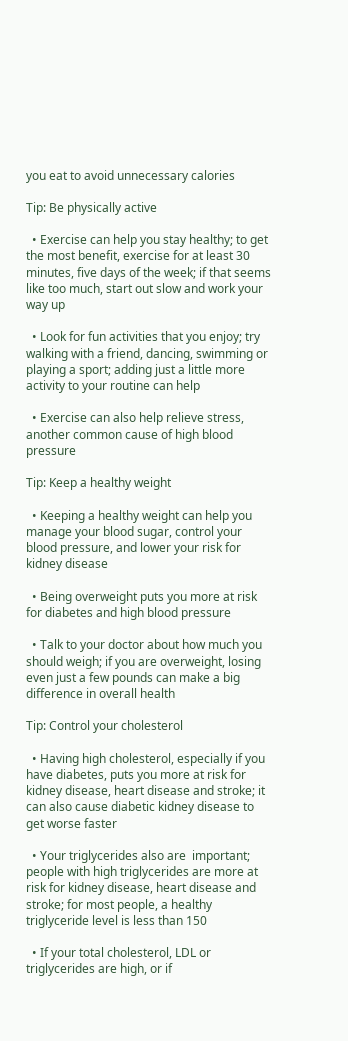you eat to avoid unnecessary calories

Tip: Be physically active

  • Exercise can help you stay healthy; to get the most benefit, exercise for at least 30 minutes, five days of the week; if that seems like too much, start out slow and work your way up

  • Look for fun activities that you enjoy; try walking with a friend, dancing, swimming or playing a sport; adding just a little more activity to your routine can help

  • Exercise can also help relieve stress, another common cause of high blood pressure

Tip: Keep a healthy weight

  • Keeping a healthy weight can help you manage your blood sugar, control your blood pressure, and lower your risk for kidney disease

  • Being overweight puts you more at risk for diabetes and high blood pressure

  • Talk to your doctor about how much you should weigh; if you are overweight, losing even just a few pounds can make a big difference in overall health

Tip: Control your cholesterol

  • Having high cholesterol, especially if you have diabetes, puts you more at risk for kidney disease, heart disease and stroke; it can also cause diabetic kidney disease to get worse faster

  • Your triglycerides also are  important; people with high triglycerides are more at risk for kidney disease, heart disease and stroke; for most people, a healthy triglyceride level is less than 150

  • If your total cholesterol, LDL or triglycerides are high, or if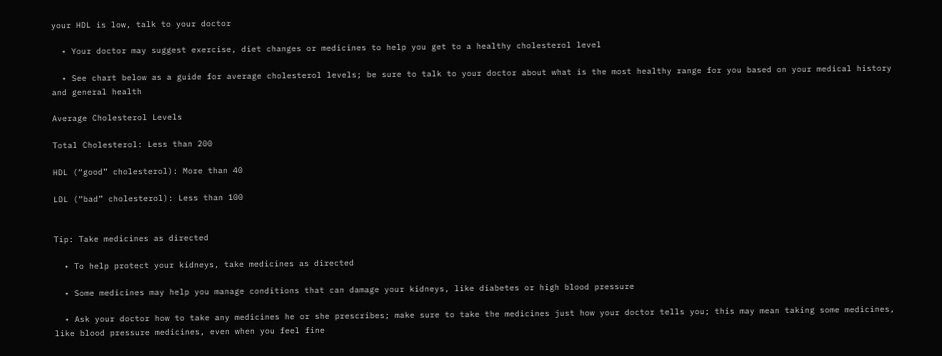your HDL is low, talk to your doctor

  • Your doctor may suggest exercise, diet changes or medicines to help you get to a healthy cholesterol level

  • See chart below as a guide for average cholesterol levels; be sure to talk to your doctor about what is the most healthy range for you based on your medical history and general health

Average Cholesterol Levels

Total Cholesterol: Less than 200

HDL (“good” cholesterol): More than 40

LDL (“bad” cholesterol): Less than 100


Tip: Take medicines as directed

  • To help protect your kidneys, take medicines as directed

  • Some medicines may help you manage conditions that can damage your kidneys, like diabetes or high blood pressure

  • Ask your doctor how to take any medicines he or she prescribes; make sure to take the medicines just how your doctor tells you; this may mean taking some medicines, like blood pressure medicines, even when you feel fine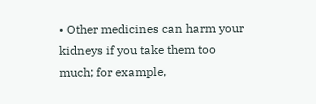• Other medicines can harm your kidneys if you take them too much; for example,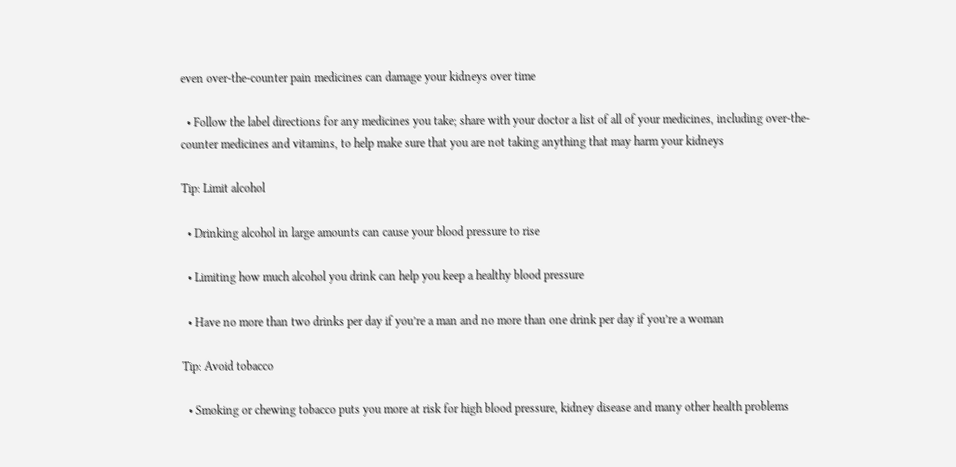even over-the-counter pain medicines can damage your kidneys over time

  • Follow the label directions for any medicines you take; share with your doctor a list of all of your medicines, including over-the-counter medicines and vitamins, to help make sure that you are not taking anything that may harm your kidneys

Tip: Limit alcohol

  • Drinking alcohol in large amounts can cause your blood pressure to rise

  • Limiting how much alcohol you drink can help you keep a healthy blood pressure

  • Have no more than two drinks per day if you’re a man and no more than one drink per day if you’re a woman

Tip: Avoid tobacco

  • Smoking or chewing tobacco puts you more at risk for high blood pressure, kidney disease and many other health problems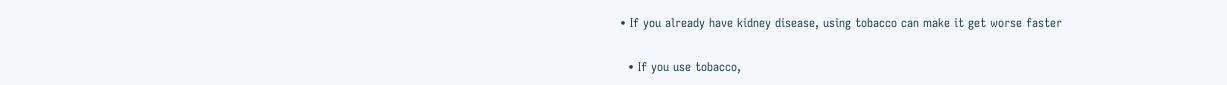• If you already have kidney disease, using tobacco can make it get worse faster

  • If you use tobacco,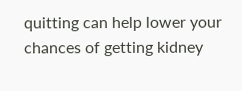quitting can help lower your chances of getting kidney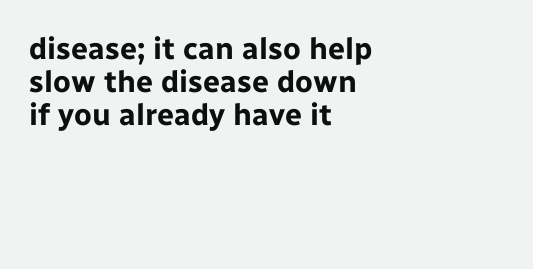disease; it can also help slow the disease down if you already have it